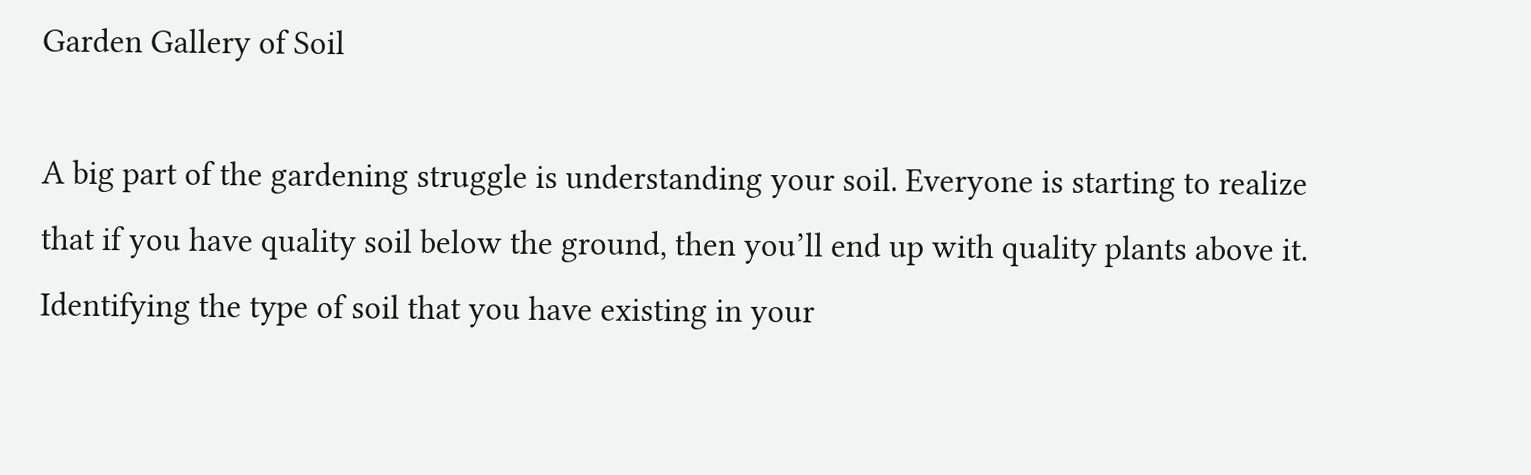Garden Gallery of Soil

A big part of the gardening struggle is understanding your soil. Everyone is starting to realize that if you have quality soil below the ground, then you’ll end up with quality plants above it. Identifying the type of soil that you have existing in your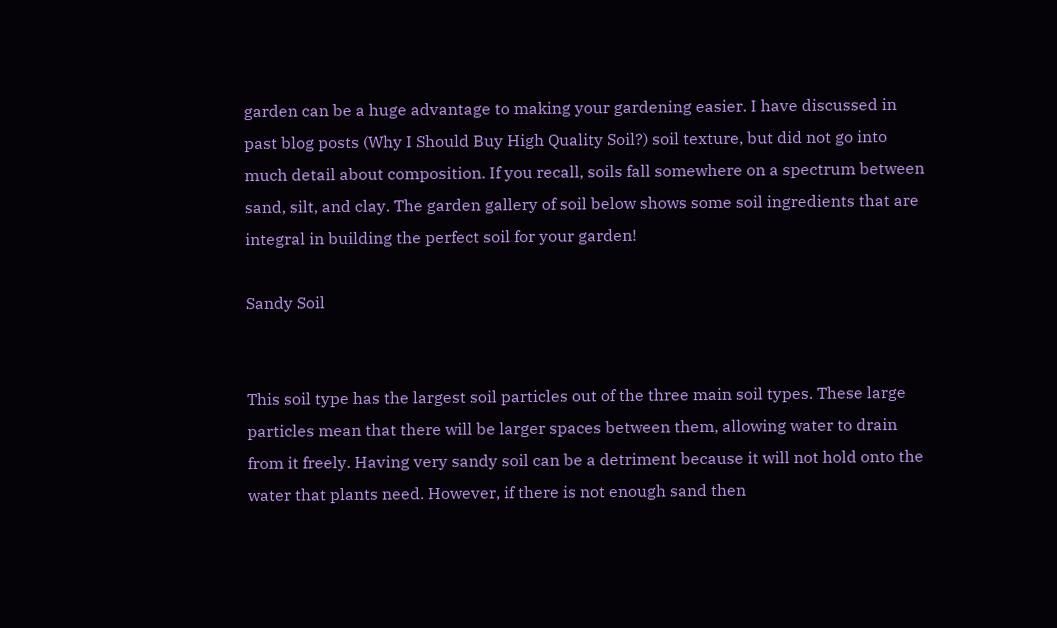garden can be a huge advantage to making your gardening easier. I have discussed in past blog posts (Why I Should Buy High Quality Soil?) soil texture, but did not go into much detail about composition. If you recall, soils fall somewhere on a spectrum between sand, silt, and clay. The garden gallery of soil below shows some soil ingredients that are integral in building the perfect soil for your garden!

Sandy Soil


This soil type has the largest soil particles out of the three main soil types. These large particles mean that there will be larger spaces between them, allowing water to drain from it freely. Having very sandy soil can be a detriment because it will not hold onto the water that plants need. However, if there is not enough sand then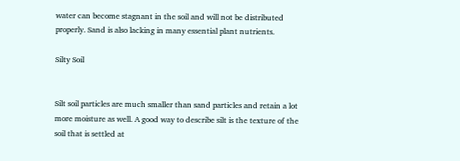water can become stagnant in the soil and will not be distributed properly. Sand is also lacking in many essential plant nutrients.

Silty Soil


Silt soil particles are much smaller than sand particles and retain a lot more moisture as well. A good way to describe silt is the texture of the soil that is settled at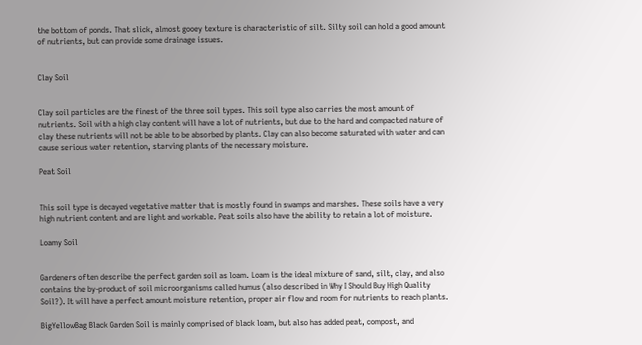the bottom of ponds. That slick, almost gooey texture is characteristic of silt. Silty soil can hold a good amount of nutrients, but can provide some drainage issues.


Clay Soil


Clay soil particles are the finest of the three soil types. This soil type also carries the most amount of nutrients. Soil with a high clay content will have a lot of nutrients, but due to the hard and compacted nature of clay these nutrients will not be able to be absorbed by plants. Clay can also become saturated with water and can cause serious water retention, starving plants of the necessary moisture.

Peat Soil


This soil type is decayed vegetative matter that is mostly found in swamps and marshes. These soils have a very high nutrient content and are light and workable. Peat soils also have the ability to retain a lot of moisture.

Loamy Soil


Gardeners often describe the perfect garden soil as loam. Loam is the ideal mixture of sand, silt, clay, and also contains the by-product of soil microorganisms called humus (also described in Why I Should Buy High Quality Soil?). It will have a perfect amount moisture retention, proper air flow and room for nutrients to reach plants.

BigYellowBag Black Garden Soil is mainly comprised of black loam, but also has added peat, compost, and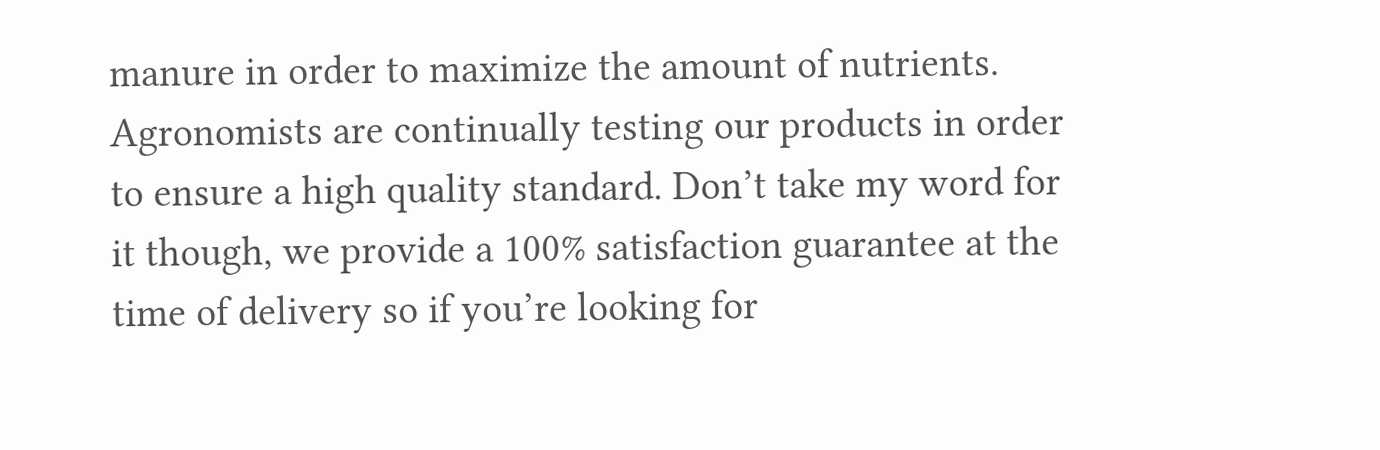manure in order to maximize the amount of nutrients. Agronomists are continually testing our products in order to ensure a high quality standard. Don’t take my word for it though, we provide a 100% satisfaction guarantee at the time of delivery so if you’re looking for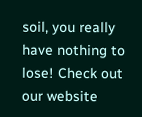soil, you really have nothing to lose! Check out our website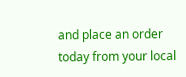and place an order today from your local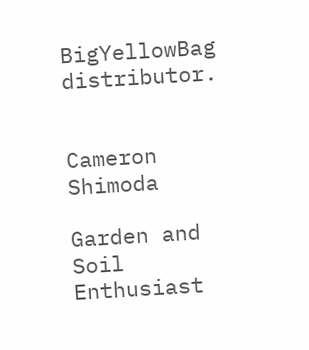BigYellowBag distributor.


Cameron Shimoda

Garden and Soil Enthusiast